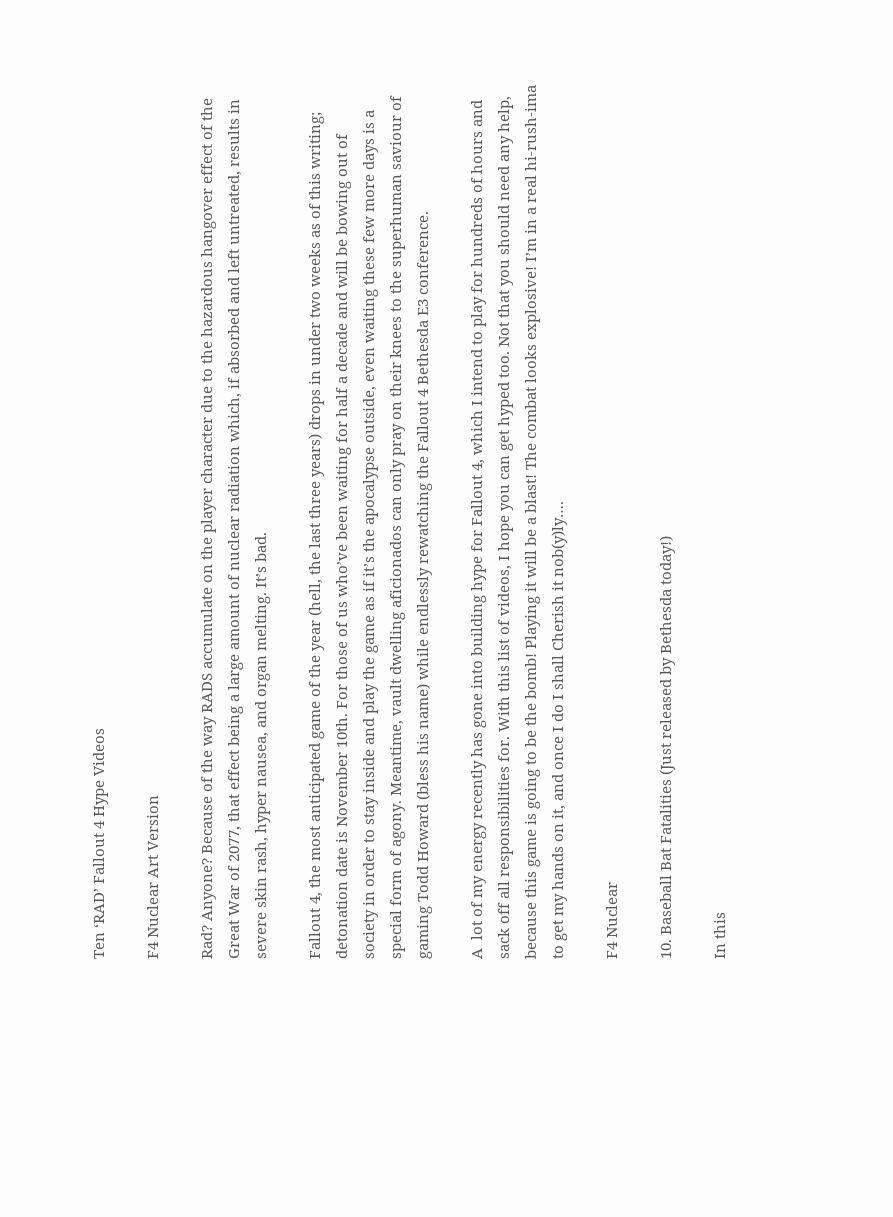Ten ‘RAD’ Fallout 4 Hype Videos

F4 Nuclear Art Version

Rad? Anyone? Because of the way RADS accumulate on the player character due to the hazardous hangover effect of the Great War of 2077, that effect being a large amount of nuclear radiation which, if absorbed and left untreated, results in severe skin rash, hyper nausea, and organ melting. It’s bad.

Fallout 4, the most anticipated game of the year (hell, the last three years) drops in under two weeks as of this writing; detonation date is November 10th. For those of us who’ve been waiting for half a decade and will be bowing out of society in order to stay inside and play the game as if it’s the apocalypse outside, even waiting these few more days is a special form of agony. Meantime, vault dwelling aficionados can only pray on their knees to the superhuman saviour of gaming Todd Howard (bless his name) while endlessly rewatching the Fallout 4 Bethesda E3 conference.

A  lot of my energy recently has gone into building hype for Fallout 4, which I intend to play for hundreds of hours and sack off all responsibilities for. With this list of videos, I hope you can get hyped too. Not that you should need any help, because this game is going to be the bomb! Playing it will be a blast! The combat looks explosive! I’m in a real hi-rush-ima to get my hands on it, and once I do I shall Cherish it nob(y)ly….

F4 Nuclear

10. Baseball Bat Fatalities (Just released by Bethesda today!)

In this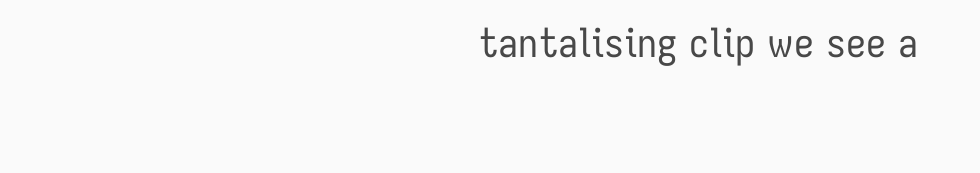tantalising clip we see a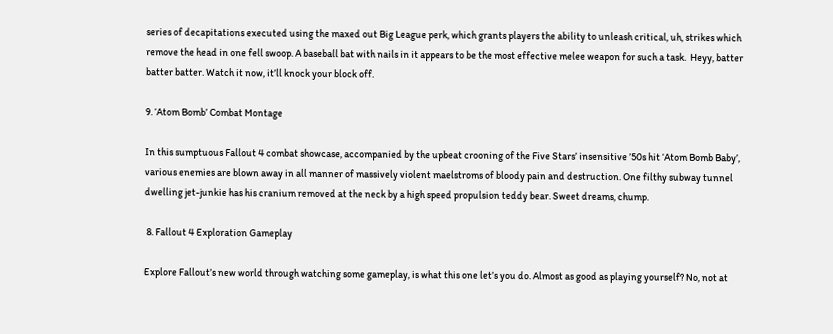series of decapitations executed using the maxed out Big League perk, which grants players the ability to unleash critical, uh, strikes which remove the head in one fell swoop. A baseball bat with nails in it appears to be the most effective melee weapon for such a task.  Heyy, batter batter batter. Watch it now, it’ll knock your block off.

9. ‘Atom Bomb’ Combat Montage

In this sumptuous Fallout 4 combat showcase, accompanied by the upbeat crooning of the Five Stars’ insensitive ’50s hit ‘Atom Bomb Baby’, various enemies are blown away in all manner of massively violent maelstroms of bloody pain and destruction. One filthy subway tunnel dwelling jet-junkie has his cranium removed at the neck by a high speed propulsion teddy bear. Sweet dreams, chump.

 8. Fallout 4 Exploration Gameplay

Explore Fallout’s new world through watching some gameplay, is what this one let’s you do. Almost as good as playing yourself? No, not at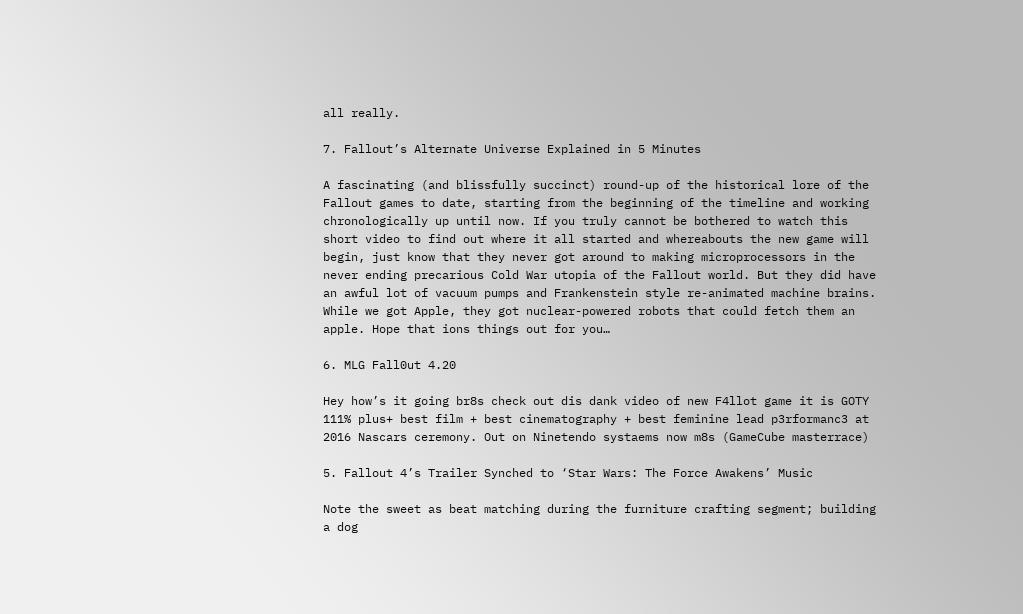all really.

7. Fallout’s Alternate Universe Explained in 5 Minutes

A fascinating (and blissfully succinct) round-up of the historical lore of the Fallout games to date, starting from the beginning of the timeline and working chronologically up until now. If you truly cannot be bothered to watch this short video to find out where it all started and whereabouts the new game will begin, just know that they never got around to making microprocessors in the never ending precarious Cold War utopia of the Fallout world. But they did have an awful lot of vacuum pumps and Frankenstein style re-animated machine brains. While we got Apple, they got nuclear-powered robots that could fetch them an apple. Hope that ions things out for you…

6. MLG Fall0ut 4.20

Hey how’s it going br8s check out dis dank video of new F4llot game it is GOTY 111% plus+ best film + best cinematography + best feminine lead p3rformanc3 at 2016 Nascars ceremony. Out on Ninetendo systaems now m8s (GameCube masterrace)

5. Fallout 4’s Trailer Synched to ‘Star Wars: The Force Awakens’ Music

Note the sweet as beat matching during the furniture crafting segment; building a dog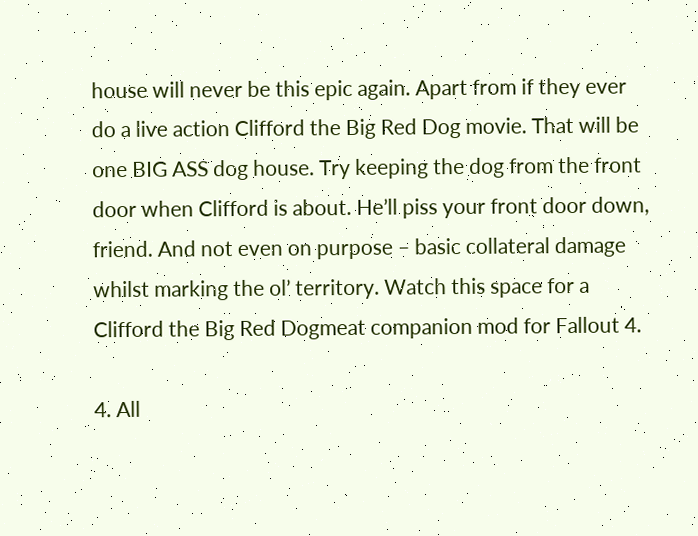house will never be this epic again. Apart from if they ever do a live action Clifford the Big Red Dog movie. That will be one BIG ASS dog house. Try keeping the dog from the front door when Clifford is about. He’ll piss your front door down, friend. And not even on purpose – basic collateral damage whilst marking the ol’ territory. Watch this space for a Clifford the Big Red Dogmeat companion mod for Fallout 4.

4. All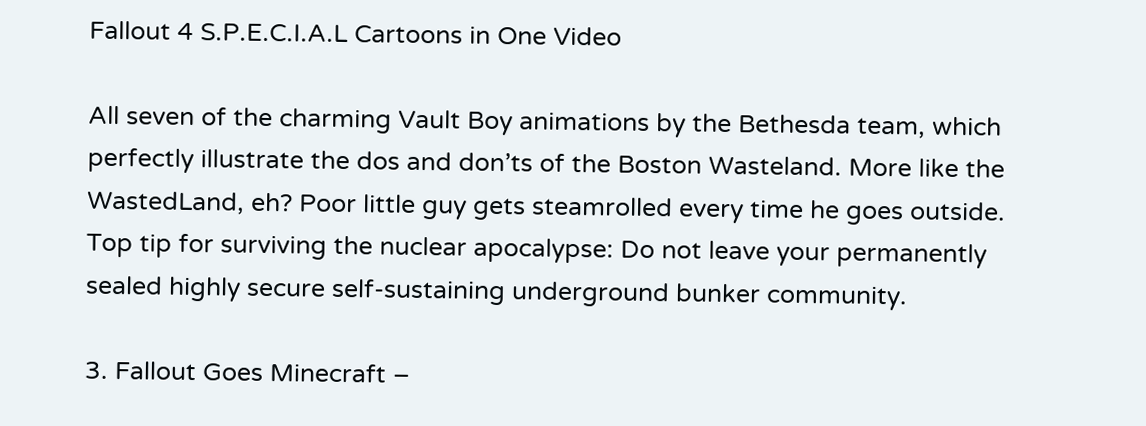Fallout 4 S.P.E.C.I.A.L Cartoons in One Video

All seven of the charming Vault Boy animations by the Bethesda team, which perfectly illustrate the dos and don’ts of the Boston Wasteland. More like the WastedLand, eh? Poor little guy gets steamrolled every time he goes outside. Top tip for surviving the nuclear apocalypse: Do not leave your permanently sealed highly secure self-sustaining underground bunker community.

3. Fallout Goes Minecraft –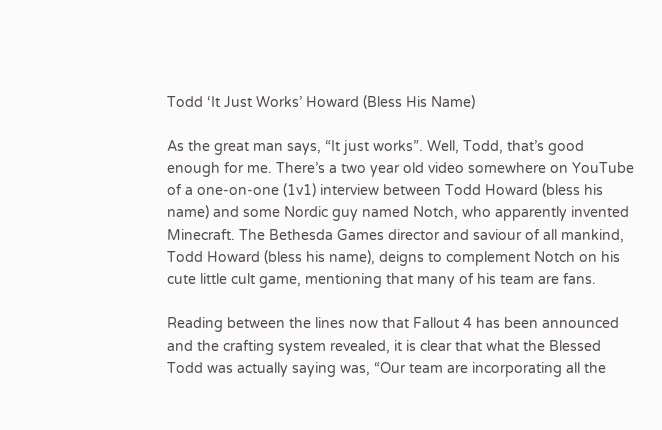Todd ‘It Just Works’ Howard (Bless His Name)

As the great man says, “It just works”. Well, Todd, that’s good enough for me. There’s a two year old video somewhere on YouTube of a one-on-one (1v1) interview between Todd Howard (bless his name) and some Nordic guy named Notch, who apparently invented Minecraft. The Bethesda Games director and saviour of all mankind, Todd Howard (bless his name), deigns to complement Notch on his cute little cult game, mentioning that many of his team are fans.

Reading between the lines now that Fallout 4 has been announced and the crafting system revealed, it is clear that what the Blessed Todd was actually saying was, “Our team are incorporating all the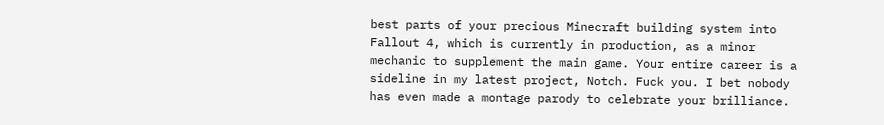best parts of your precious Minecraft building system into Fallout 4, which is currently in production, as a minor mechanic to supplement the main game. Your entire career is a sideline in my latest project, Notch. Fuck you. I bet nobody has even made a montage parody to celebrate your brilliance.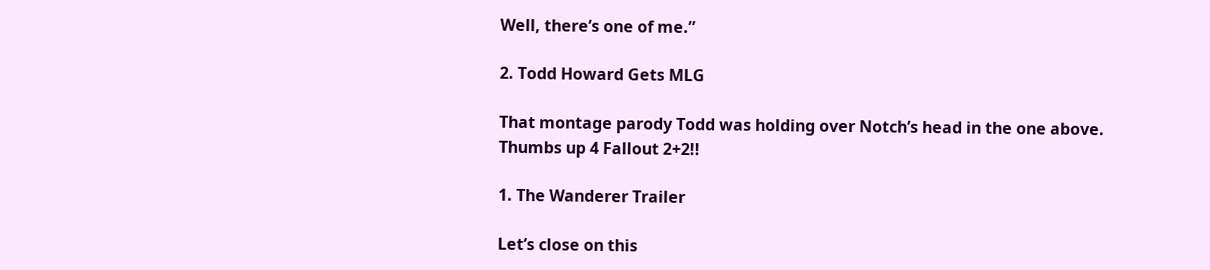Well, there’s one of me.”

2. Todd Howard Gets MLG

That montage parody Todd was holding over Notch’s head in the one above. Thumbs up 4 Fallout 2+2!!

1. The Wanderer Trailer

Let’s close on this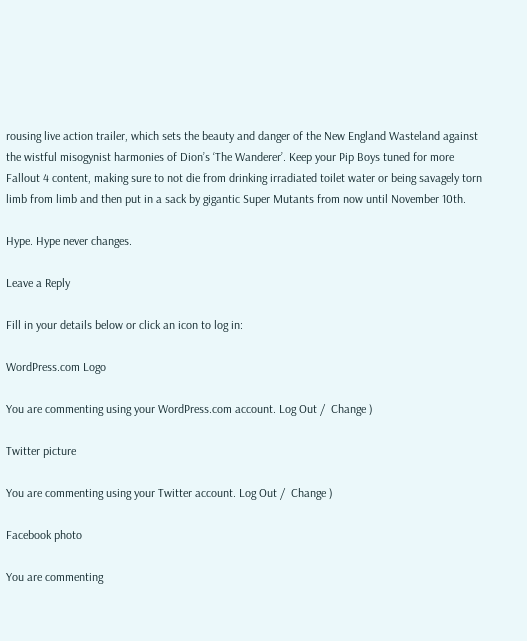rousing live action trailer, which sets the beauty and danger of the New England Wasteland against the wistful misogynist harmonies of Dion’s ‘The Wanderer’. Keep your Pip Boys tuned for more Fallout 4 content, making sure to not die from drinking irradiated toilet water or being savagely torn limb from limb and then put in a sack by gigantic Super Mutants from now until November 10th.

Hype. Hype never changes.

Leave a Reply

Fill in your details below or click an icon to log in:

WordPress.com Logo

You are commenting using your WordPress.com account. Log Out /  Change )

Twitter picture

You are commenting using your Twitter account. Log Out /  Change )

Facebook photo

You are commenting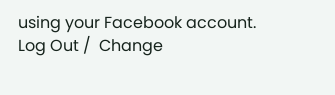using your Facebook account. Log Out /  Change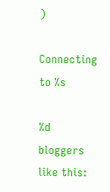)

Connecting to %s

%d bloggers like this: